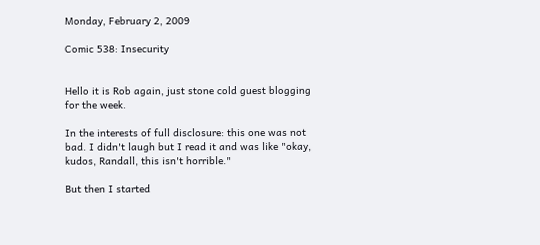Monday, February 2, 2009

Comic 538: Insecurity


Hello it is Rob again, just stone cold guest blogging for the week.

In the interests of full disclosure: this one was not bad. I didn't laugh but I read it and was like "okay, kudos, Randall, this isn't horrible."

But then I started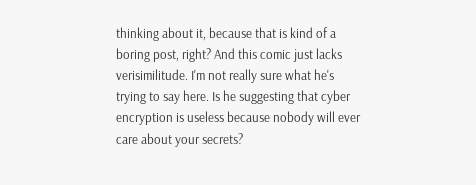thinking about it, because that is kind of a boring post, right? And this comic just lacks verisimilitude. I'm not really sure what he's trying to say here. Is he suggesting that cyber encryption is useless because nobody will ever care about your secrets?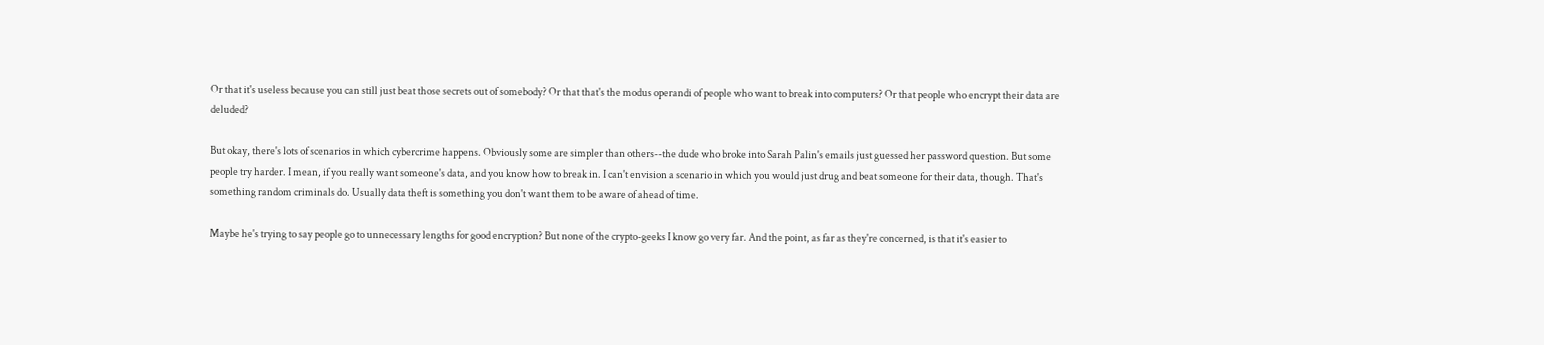Or that it's useless because you can still just beat those secrets out of somebody? Or that that's the modus operandi of people who want to break into computers? Or that people who encrypt their data are deluded?

But okay, there's lots of scenarios in which cybercrime happens. Obviously some are simpler than others--the dude who broke into Sarah Palin's emails just guessed her password question. But some people try harder. I mean, if you really want someone's data, and you know how to break in. I can't envision a scenario in which you would just drug and beat someone for their data, though. That's something random criminals do. Usually data theft is something you don't want them to be aware of ahead of time.

Maybe he's trying to say people go to unnecessary lengths for good encryption? But none of the crypto-geeks I know go very far. And the point, as far as they're concerned, is that it's easier to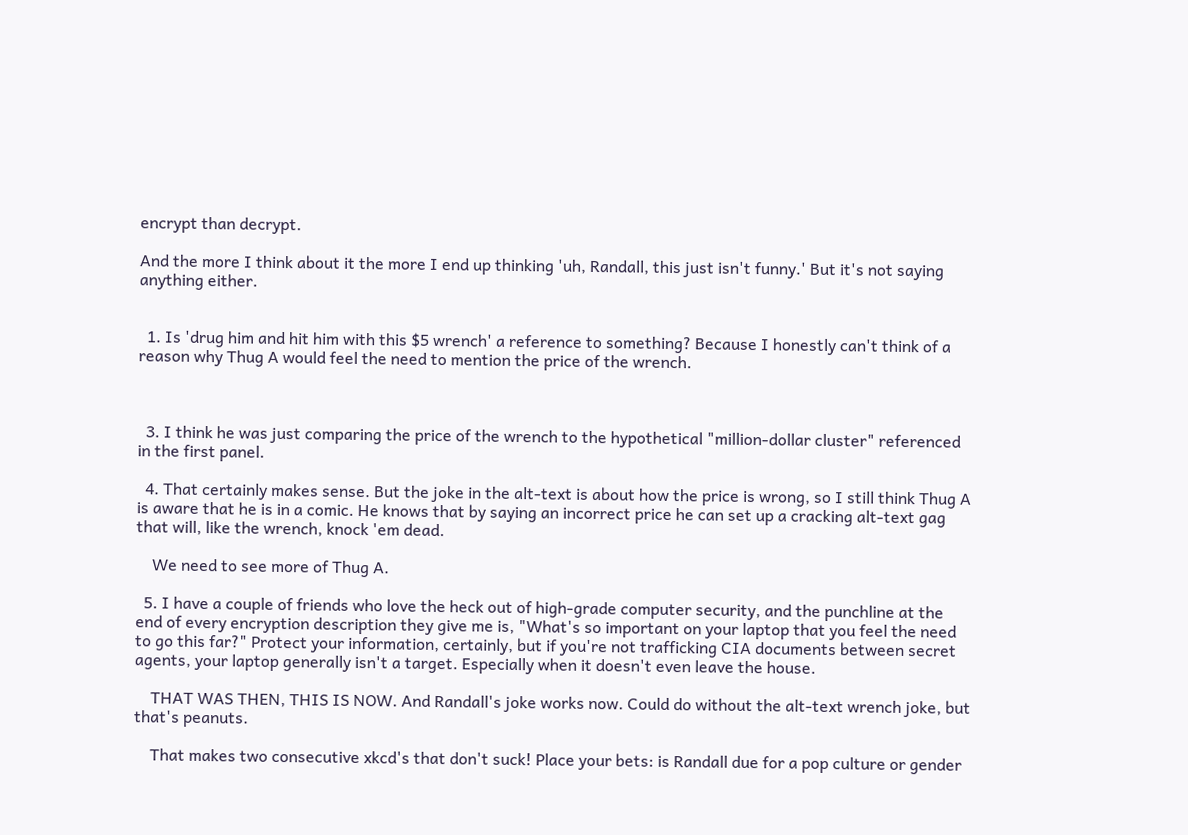encrypt than decrypt.

And the more I think about it the more I end up thinking 'uh, Randall, this just isn't funny.' But it's not saying anything either.


  1. Is 'drug him and hit him with this $5 wrench' a reference to something? Because I honestly can't think of a reason why Thug A would feel the need to mention the price of the wrench.



  3. I think he was just comparing the price of the wrench to the hypothetical "million-dollar cluster" referenced in the first panel.

  4. That certainly makes sense. But the joke in the alt-text is about how the price is wrong, so I still think Thug A is aware that he is in a comic. He knows that by saying an incorrect price he can set up a cracking alt-text gag that will, like the wrench, knock 'em dead.

    We need to see more of Thug A.

  5. I have a couple of friends who love the heck out of high-grade computer security, and the punchline at the end of every encryption description they give me is, "What's so important on your laptop that you feel the need to go this far?" Protect your information, certainly, but if you're not trafficking CIA documents between secret agents, your laptop generally isn't a target. Especially when it doesn't even leave the house.

    THAT WAS THEN, THIS IS NOW. And Randall's joke works now. Could do without the alt-text wrench joke, but that's peanuts.

    That makes two consecutive xkcd's that don't suck! Place your bets: is Randall due for a pop culture or gender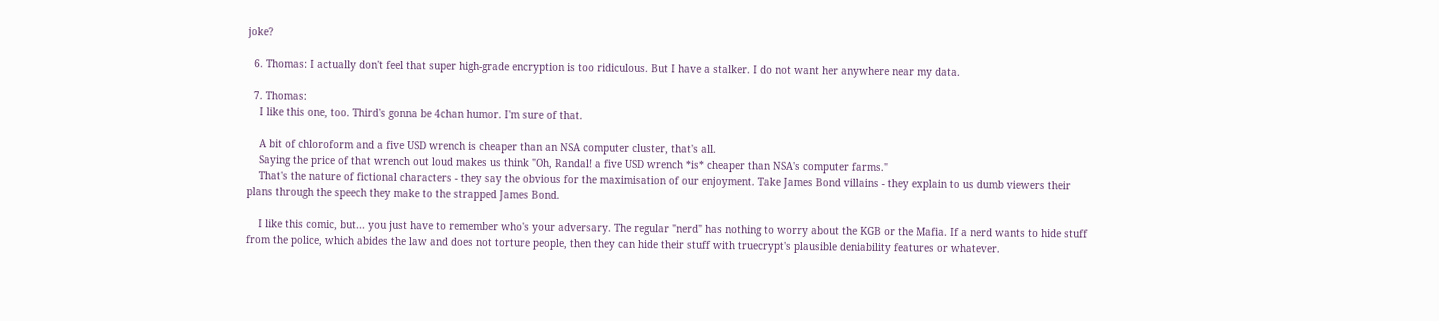joke?

  6. Thomas: I actually don't feel that super high-grade encryption is too ridiculous. But I have a stalker. I do not want her anywhere near my data.

  7. Thomas:
    I like this one, too. Third's gonna be 4chan humor. I'm sure of that.

    A bit of chloroform and a five USD wrench is cheaper than an NSA computer cluster, that's all.
    Saying the price of that wrench out loud makes us think "Oh, Randal! a five USD wrench *is* cheaper than NSA's computer farms."
    That's the nature of fictional characters - they say the obvious for the maximisation of our enjoyment. Take James Bond villains - they explain to us dumb viewers their plans through the speech they make to the strapped James Bond.

    I like this comic, but... you just have to remember who's your adversary. The regular "nerd" has nothing to worry about the KGB or the Mafia. If a nerd wants to hide stuff from the police, which abides the law and does not torture people, then they can hide their stuff with truecrypt's plausible deniability features or whatever.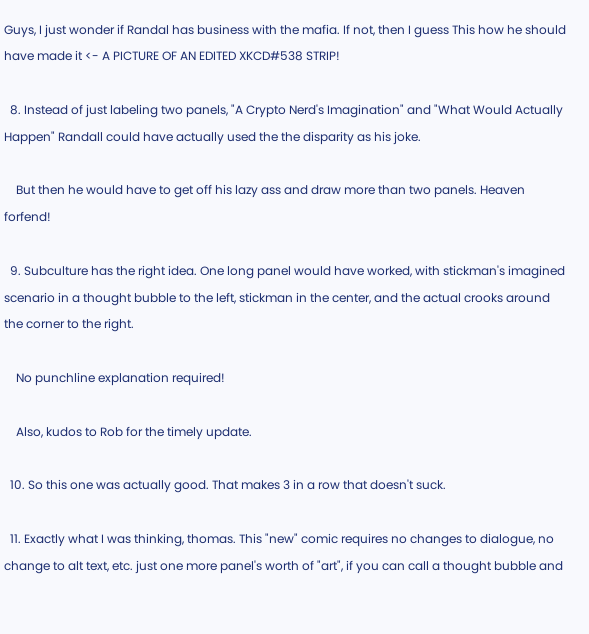Guys, I just wonder if Randal has business with the mafia. If not, then I guess This how he should have made it <- A PICTURE OF AN EDITED XKCD#538 STRIP!

  8. Instead of just labeling two panels, "A Crypto Nerd's Imagination" and "What Would Actually Happen" Randall could have actually used the the disparity as his joke.

    But then he would have to get off his lazy ass and draw more than two panels. Heaven forfend!

  9. Subculture has the right idea. One long panel would have worked, with stickman's imagined scenario in a thought bubble to the left, stickman in the center, and the actual crooks around the corner to the right.

    No punchline explanation required!

    Also, kudos to Rob for the timely update.

  10. So this one was actually good. That makes 3 in a row that doesn't suck.

  11. Exactly what I was thinking, thomas. This "new" comic requires no changes to dialogue, no change to alt text, etc. just one more panel's worth of "art", if you can call a thought bubble and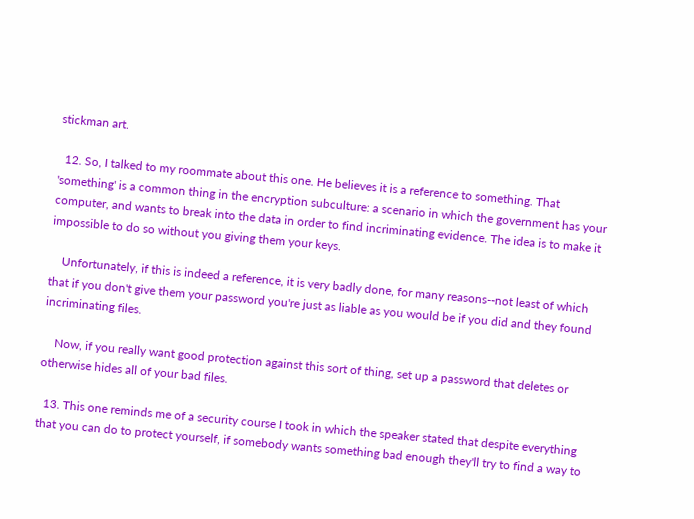stickman art.

  12. So, I talked to my roommate about this one. He believes it is a reference to something. That 'something' is a common thing in the encryption subculture: a scenario in which the government has your computer, and wants to break into the data in order to find incriminating evidence. The idea is to make it impossible to do so without you giving them your keys.

    Unfortunately, if this is indeed a reference, it is very badly done, for many reasons--not least of which that if you don't give them your password you're just as liable as you would be if you did and they found incriminating files.

    Now, if you really want good protection against this sort of thing, set up a password that deletes or otherwise hides all of your bad files.

  13. This one reminds me of a security course I took in which the speaker stated that despite everything that you can do to protect yourself, if somebody wants something bad enough they'll try to find a way to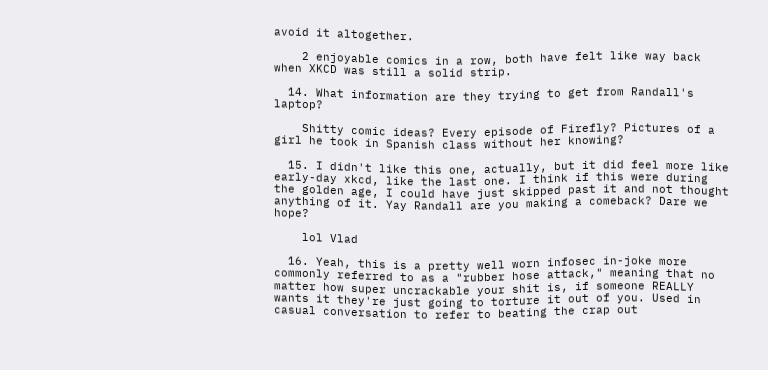avoid it altogether.

    2 enjoyable comics in a row, both have felt like way back when XKCD was still a solid strip.

  14. What information are they trying to get from Randall's laptop?

    Shitty comic ideas? Every episode of Firefly? Pictures of a girl he took in Spanish class without her knowing?

  15. I didn't like this one, actually, but it did feel more like early-day xkcd, like the last one. I think if this were during the golden age, I could have just skipped past it and not thought anything of it. Yay Randall are you making a comeback? Dare we hope?

    lol Vlad

  16. Yeah, this is a pretty well worn infosec in-joke more commonly referred to as a "rubber hose attack," meaning that no matter how super uncrackable your shit is, if someone REALLY wants it they're just going to torture it out of you. Used in casual conversation to refer to beating the crap out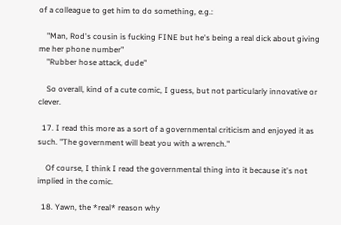of a colleague to get him to do something, e.g.:

    "Man, Rod's cousin is fucking FINE but he's being a real dick about giving me her phone number"
    "Rubber hose attack, dude"

    So overall, kind of a cute comic, I guess, but not particularly innovative or clever.

  17. I read this more as a sort of a governmental criticism and enjoyed it as such. "The government will beat you with a wrench."

    Of course, I think I read the governmental thing into it because it's not implied in the comic.

  18. Yawn, the *real* reason why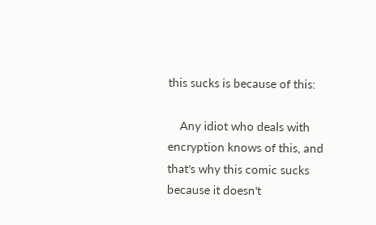this sucks is because of this:

    Any idiot who deals with encryption knows of this, and that's why this comic sucks because it doesn't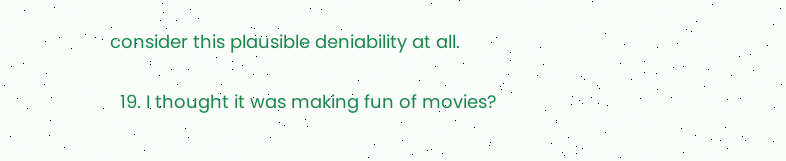consider this plausible deniability at all.

  19. I thought it was making fun of movies?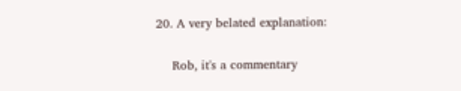20. A very belated explanation:

    Rob, it's a commentary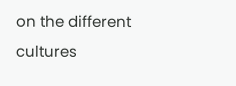on the different cultures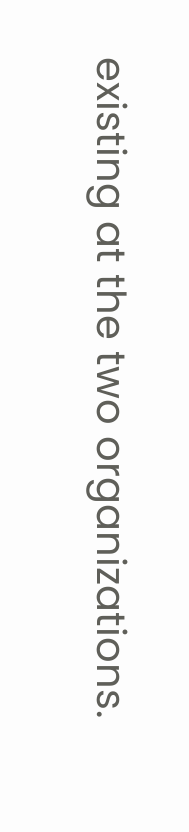existing at the two organizations.